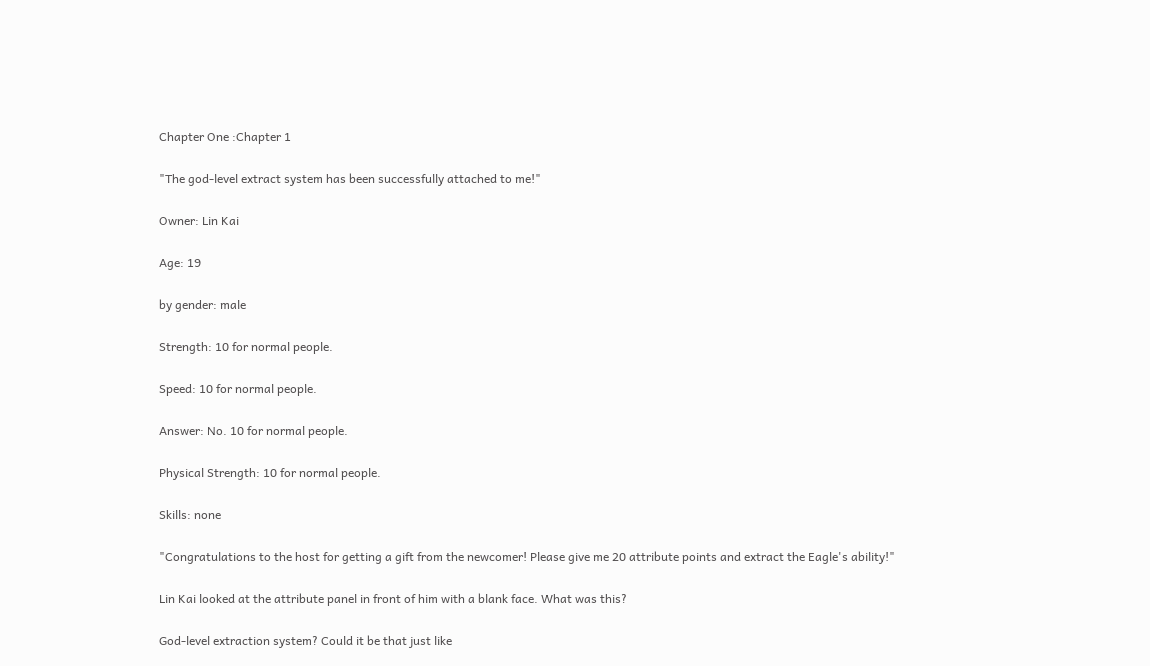Chapter One :Chapter 1

"The god-level extract system has been successfully attached to me!"

Owner: Lin Kai

Age: 19

by gender: male

Strength: 10 for normal people.

Speed: 10 for normal people.

Answer: No. 10 for normal people.

Physical Strength: 10 for normal people.

Skills: none

"Congratulations to the host for getting a gift from the newcomer! Please give me 20 attribute points and extract the Eagle's ability!"

Lin Kai looked at the attribute panel in front of him with a blank face. What was this?

God-level extraction system? Could it be that just like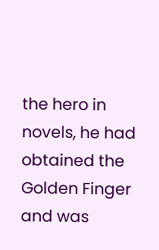the hero in novels, he had obtained the Golden Finger and was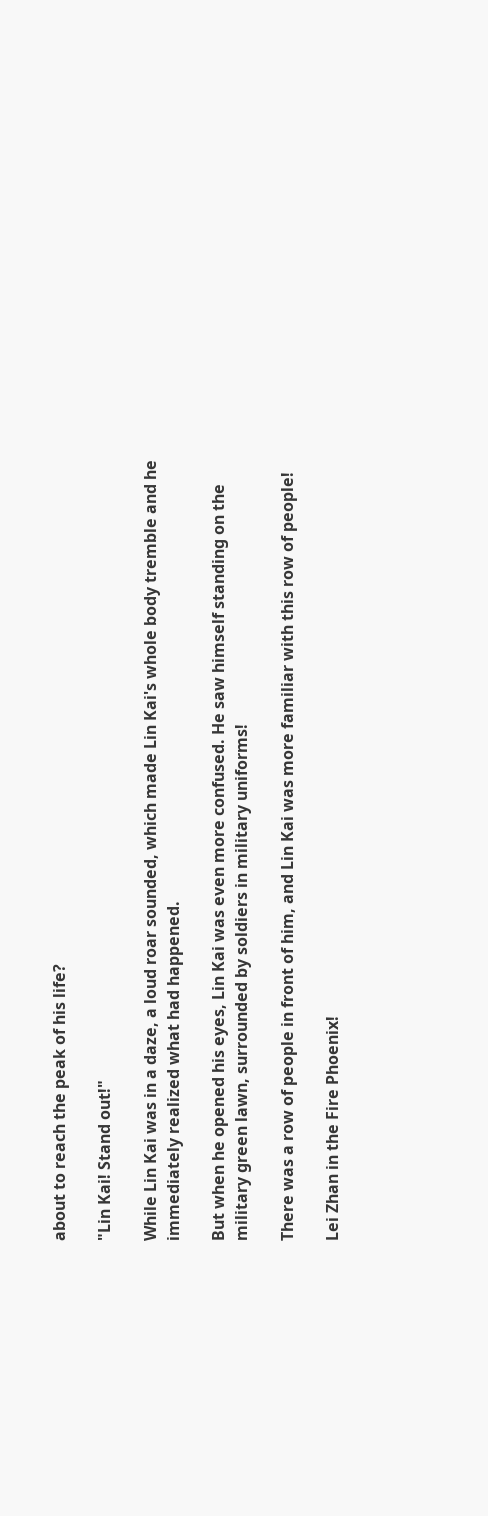about to reach the peak of his life?

"Lin Kai! Stand out!"

While Lin Kai was in a daze, a loud roar sounded, which made Lin Kai's whole body tremble and he immediately realized what had happened.

But when he opened his eyes, Lin Kai was even more confused. He saw himself standing on the military green lawn, surrounded by soldiers in military uniforms!

There was a row of people in front of him, and Lin Kai was more familiar with this row of people!

Lei Zhan in the Fire Phoenix!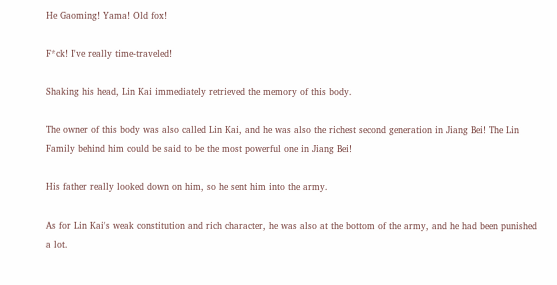He Gaoming! Yama! Old fox!

F*ck! I've really time-traveled!

Shaking his head, Lin Kai immediately retrieved the memory of this body.

The owner of this body was also called Lin Kai, and he was also the richest second generation in Jiang Bei! The Lin Family behind him could be said to be the most powerful one in Jiang Bei!

His father really looked down on him, so he sent him into the army.

As for Lin Kai's weak constitution and rich character, he was also at the bottom of the army, and he had been punished a lot.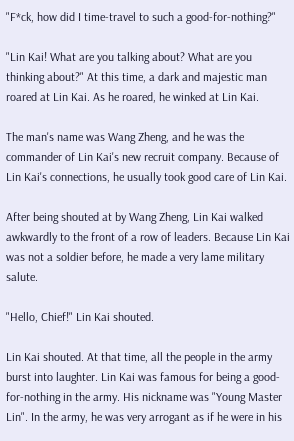"F*ck, how did I time-travel to such a good-for-nothing?"

"Lin Kai! What are you talking about? What are you thinking about?" At this time, a dark and majestic man roared at Lin Kai. As he roared, he winked at Lin Kai.

The man's name was Wang Zheng, and he was the commander of Lin Kai's new recruit company. Because of Lin Kai's connections, he usually took good care of Lin Kai.

After being shouted at by Wang Zheng, Lin Kai walked awkwardly to the front of a row of leaders. Because Lin Kai was not a soldier before, he made a very lame military salute.

"Hello, Chief!" Lin Kai shouted.

Lin Kai shouted. At that time, all the people in the army burst into laughter. Lin Kai was famous for being a good-for-nothing in the army. His nickname was "Young Master Lin". In the army, he was very arrogant as if he were in his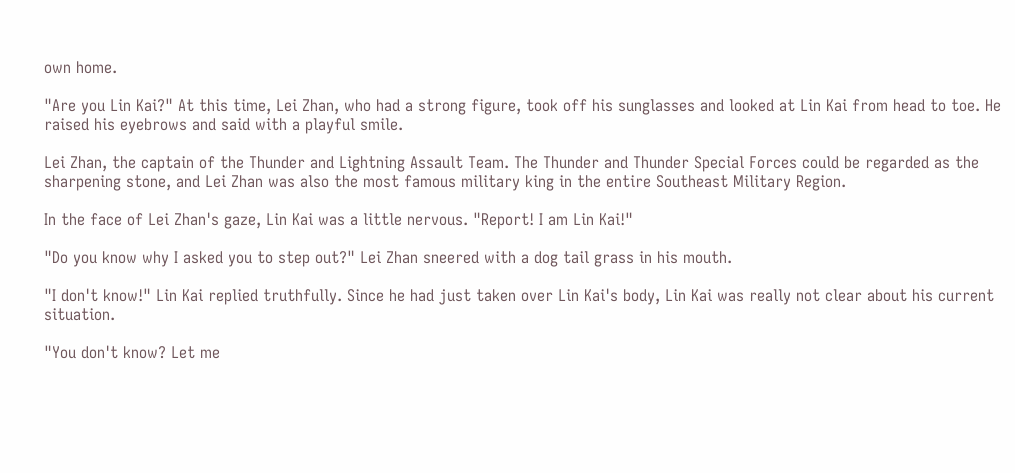own home.

"Are you Lin Kai?" At this time, Lei Zhan, who had a strong figure, took off his sunglasses and looked at Lin Kai from head to toe. He raised his eyebrows and said with a playful smile.

Lei Zhan, the captain of the Thunder and Lightning Assault Team. The Thunder and Thunder Special Forces could be regarded as the sharpening stone, and Lei Zhan was also the most famous military king in the entire Southeast Military Region.

In the face of Lei Zhan's gaze, Lin Kai was a little nervous. "Report! I am Lin Kai!"

"Do you know why I asked you to step out?" Lei Zhan sneered with a dog tail grass in his mouth.

"I don't know!" Lin Kai replied truthfully. Since he had just taken over Lin Kai's body, Lin Kai was really not clear about his current situation.

"You don't know? Let me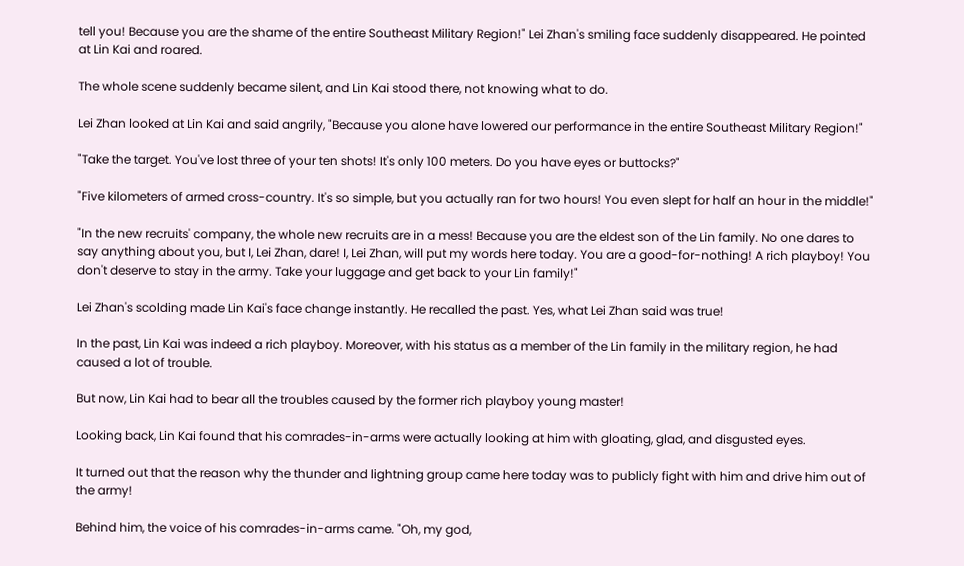tell you! Because you are the shame of the entire Southeast Military Region!" Lei Zhan's smiling face suddenly disappeared. He pointed at Lin Kai and roared.

The whole scene suddenly became silent, and Lin Kai stood there, not knowing what to do.

Lei Zhan looked at Lin Kai and said angrily, "Because you alone have lowered our performance in the entire Southeast Military Region!"

"Take the target. You've lost three of your ten shots! It's only 100 meters. Do you have eyes or buttocks?"

"Five kilometers of armed cross-country. It's so simple, but you actually ran for two hours! You even slept for half an hour in the middle!"

"In the new recruits' company, the whole new recruits are in a mess! Because you are the eldest son of the Lin family. No one dares to say anything about you, but I, Lei Zhan, dare! I, Lei Zhan, will put my words here today. You are a good-for-nothing! A rich playboy! You don't deserve to stay in the army. Take your luggage and get back to your Lin family!"

Lei Zhan's scolding made Lin Kai's face change instantly. He recalled the past. Yes, what Lei Zhan said was true!

In the past, Lin Kai was indeed a rich playboy. Moreover, with his status as a member of the Lin family in the military region, he had caused a lot of trouble.

But now, Lin Kai had to bear all the troubles caused by the former rich playboy young master!

Looking back, Lin Kai found that his comrades-in-arms were actually looking at him with gloating, glad, and disgusted eyes.

It turned out that the reason why the thunder and lightning group came here today was to publicly fight with him and drive him out of the army!

Behind him, the voice of his comrades-in-arms came. "Oh, my god,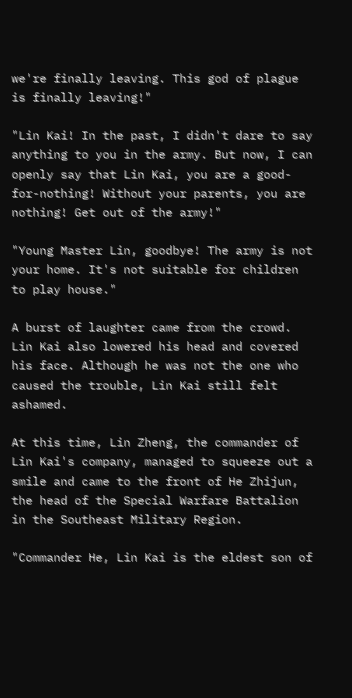we're finally leaving. This god of plague is finally leaving!"

"Lin Kai! In the past, I didn't dare to say anything to you in the army. But now, I can openly say that Lin Kai, you are a good-for-nothing! Without your parents, you are nothing! Get out of the army!"

"Young Master Lin, goodbye! The army is not your home. It's not suitable for children to play house."

A burst of laughter came from the crowd. Lin Kai also lowered his head and covered his face. Although he was not the one who caused the trouble, Lin Kai still felt ashamed.

At this time, Lin Zheng, the commander of Lin Kai's company, managed to squeeze out a smile and came to the front of He Zhijun, the head of the Special Warfare Battalion in the Southeast Military Region.

"Commander He, Lin Kai is the eldest son of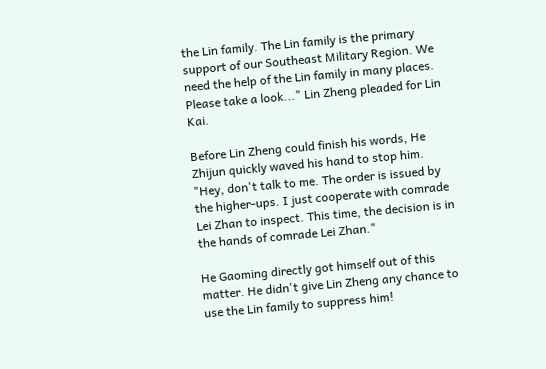the Lin family. The Lin family is the primary support of our Southeast Military Region. We need the help of the Lin family in many places. Please take a look..." Lin Zheng pleaded for Lin Kai.

Before Lin Zheng could finish his words, He Zhijun quickly waved his hand to stop him. "Hey, don't talk to me. The order is issued by the higher-ups. I just cooperate with comrade Lei Zhan to inspect. This time, the decision is in the hands of comrade Lei Zhan."

He Gaoming directly got himself out of this matter. He didn't give Lin Zheng any chance to use the Lin family to suppress him!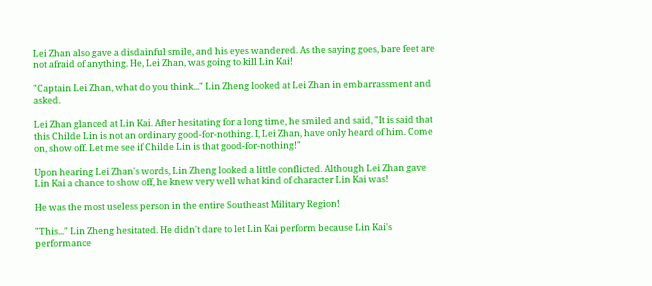Lei Zhan also gave a disdainful smile, and his eyes wandered. As the saying goes, bare feet are not afraid of anything. He, Lei Zhan, was going to kill Lin Kai!

"Captain Lei Zhan, what do you think..." Lin Zheng looked at Lei Zhan in embarrassment and asked.

Lei Zhan glanced at Lin Kai. After hesitating for a long time, he smiled and said, "It is said that this Childe Lin is not an ordinary good-for-nothing. I, Lei Zhan, have only heard of him. Come on, show off. Let me see if Childe Lin is that good-for-nothing!"

Upon hearing Lei Zhan's words, Lin Zheng looked a little conflicted. Although Lei Zhan gave Lin Kai a chance to show off, he knew very well what kind of character Lin Kai was!

He was the most useless person in the entire Southeast Military Region!

"This..." Lin Zheng hesitated. He didn't dare to let Lin Kai perform because Lin Kai's performance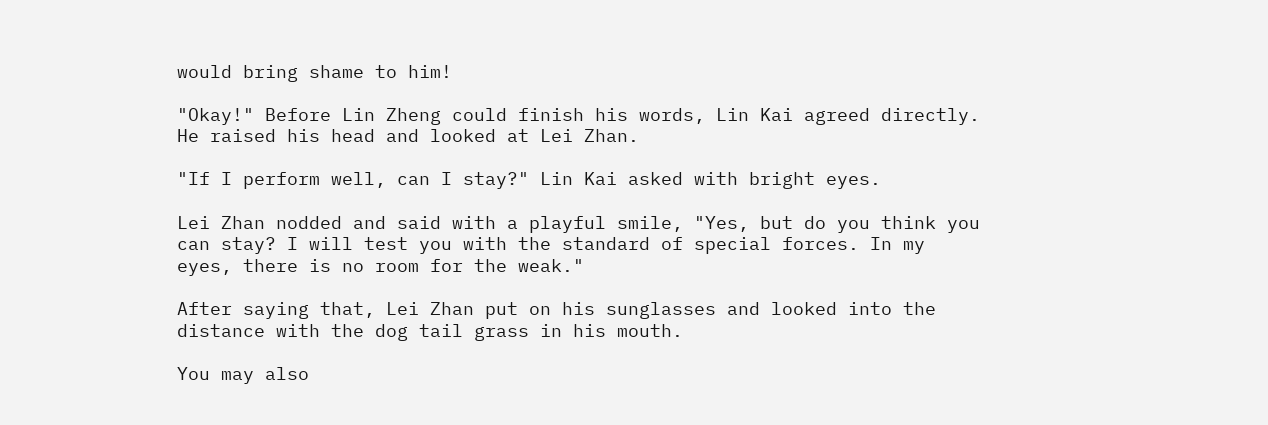would bring shame to him!

"Okay!" Before Lin Zheng could finish his words, Lin Kai agreed directly. He raised his head and looked at Lei Zhan.

"If I perform well, can I stay?" Lin Kai asked with bright eyes.

Lei Zhan nodded and said with a playful smile, "Yes, but do you think you can stay? I will test you with the standard of special forces. In my eyes, there is no room for the weak."

After saying that, Lei Zhan put on his sunglasses and looked into the distance with the dog tail grass in his mouth.

You may also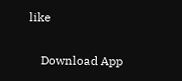like

    Download App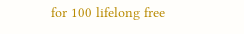for 100 lifelong free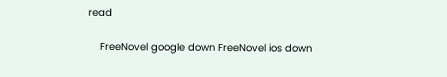read

    FreeNovel google down FreeNovel ios down